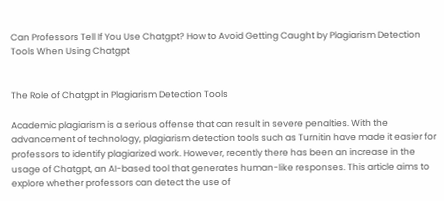Can Professors Tell If You Use Chatgpt? How to Avoid Getting Caught by Plagiarism Detection Tools When Using Chatgpt


The Role of Chatgpt in Plagiarism Detection Tools

Academic plagiarism is a serious offense that can result in severe penalties. With the advancement of technology, plagiarism detection tools such as Turnitin have made it easier for professors to identify plagiarized work. However, recently there has been an increase in the usage of Chatgpt, an AI-based tool that generates human-like responses. This article aims to explore whether professors can detect the use of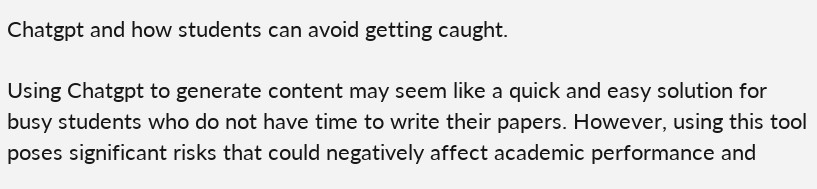Chatgpt and how students can avoid getting caught.

Using Chatgpt to generate content may seem like a quick and easy solution for busy students who do not have time to write their papers. However, using this tool poses significant risks that could negatively affect academic performance and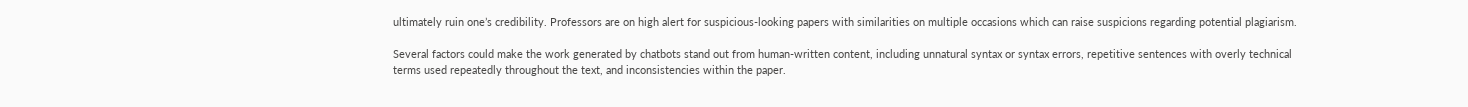ultimately ruin one’s credibility. Professors are on high alert for suspicious-looking papers with similarities on multiple occasions which can raise suspicions regarding potential plagiarism.

Several factors could make the work generated by chatbots stand out from human-written content, including unnatural syntax or syntax errors, repetitive sentences with overly technical terms used repeatedly throughout the text, and inconsistencies within the paper.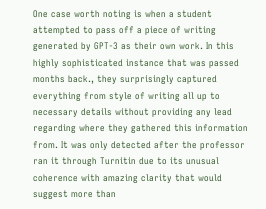One case worth noting is when a student attempted to pass off a piece of writing generated by GPT-3 as their own work. In this highly sophisticated instance that was passed months back., they surprisingly captured everything from style of writing all up to necessary details without providing any lead regarding where they gathered this information from. It was only detected after the professor ran it through Turnitin due to its unusual coherence with amazing clarity that would suggest more than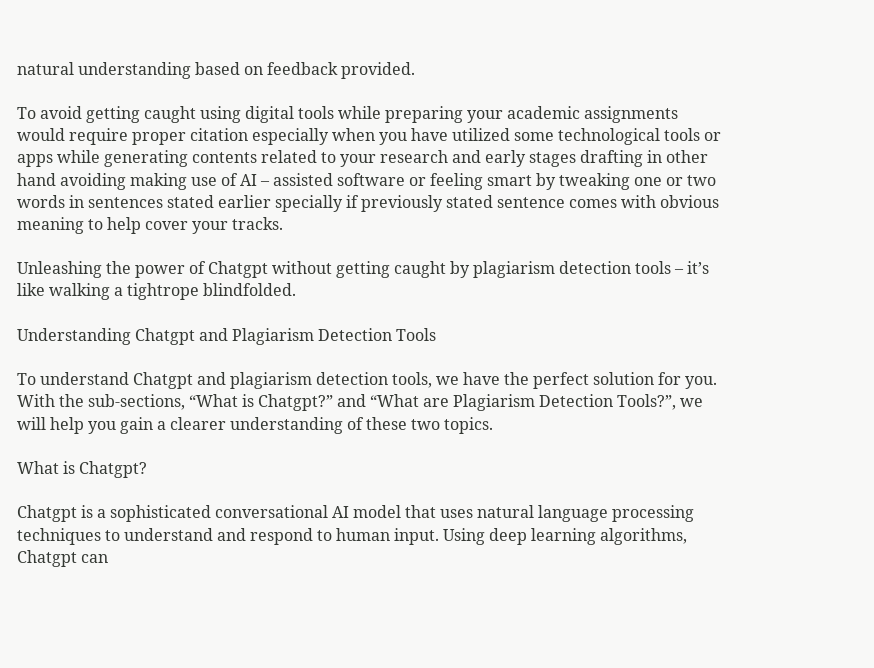natural understanding based on feedback provided.

To avoid getting caught using digital tools while preparing your academic assignments would require proper citation especially when you have utilized some technological tools or apps while generating contents related to your research and early stages drafting in other hand avoiding making use of AI – assisted software or feeling smart by tweaking one or two words in sentences stated earlier specially if previously stated sentence comes with obvious meaning to help cover your tracks.

Unleashing the power of Chatgpt without getting caught by plagiarism detection tools – it’s like walking a tightrope blindfolded.

Understanding Chatgpt and Plagiarism Detection Tools

To understand Chatgpt and plagiarism detection tools, we have the perfect solution for you. With the sub-sections, “What is Chatgpt?” and “What are Plagiarism Detection Tools?”, we will help you gain a clearer understanding of these two topics.

What is Chatgpt?

Chatgpt is a sophisticated conversational AI model that uses natural language processing techniques to understand and respond to human input. Using deep learning algorithms, Chatgpt can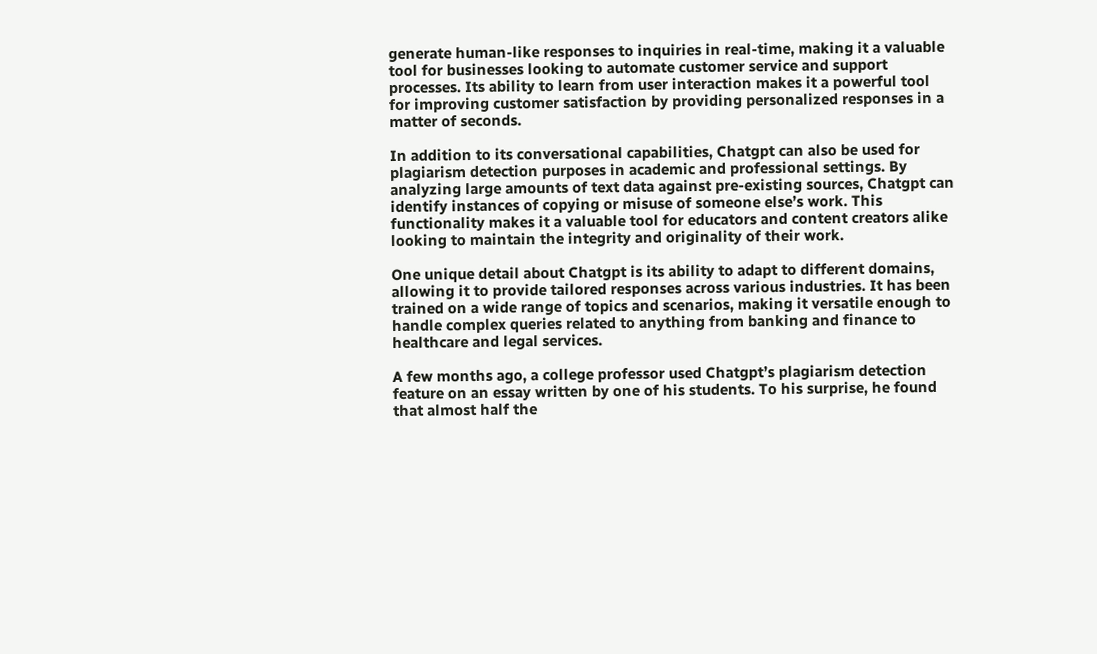generate human-like responses to inquiries in real-time, making it a valuable tool for businesses looking to automate customer service and support processes. Its ability to learn from user interaction makes it a powerful tool for improving customer satisfaction by providing personalized responses in a matter of seconds.

In addition to its conversational capabilities, Chatgpt can also be used for plagiarism detection purposes in academic and professional settings. By analyzing large amounts of text data against pre-existing sources, Chatgpt can identify instances of copying or misuse of someone else’s work. This functionality makes it a valuable tool for educators and content creators alike looking to maintain the integrity and originality of their work.

One unique detail about Chatgpt is its ability to adapt to different domains, allowing it to provide tailored responses across various industries. It has been trained on a wide range of topics and scenarios, making it versatile enough to handle complex queries related to anything from banking and finance to healthcare and legal services.

A few months ago, a college professor used Chatgpt’s plagiarism detection feature on an essay written by one of his students. To his surprise, he found that almost half the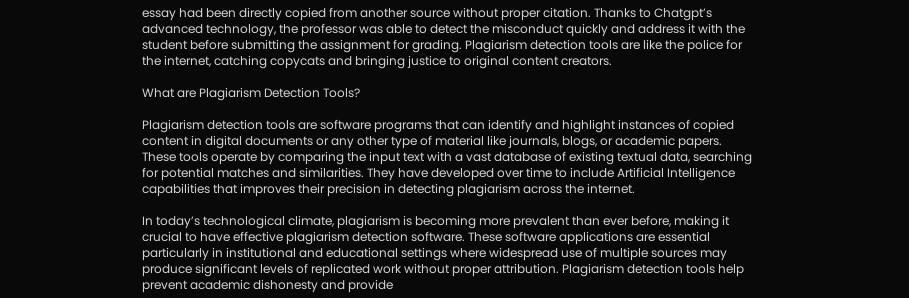essay had been directly copied from another source without proper citation. Thanks to Chatgpt’s advanced technology, the professor was able to detect the misconduct quickly and address it with the student before submitting the assignment for grading. Plagiarism detection tools are like the police for the internet, catching copycats and bringing justice to original content creators.

What are Plagiarism Detection Tools?

Plagiarism detection tools are software programs that can identify and highlight instances of copied content in digital documents or any other type of material like journals, blogs, or academic papers. These tools operate by comparing the input text with a vast database of existing textual data, searching for potential matches and similarities. They have developed over time to include Artificial Intelligence capabilities that improves their precision in detecting plagiarism across the internet.

In today’s technological climate, plagiarism is becoming more prevalent than ever before, making it crucial to have effective plagiarism detection software. These software applications are essential particularly in institutional and educational settings where widespread use of multiple sources may produce significant levels of replicated work without proper attribution. Plagiarism detection tools help prevent academic dishonesty and provide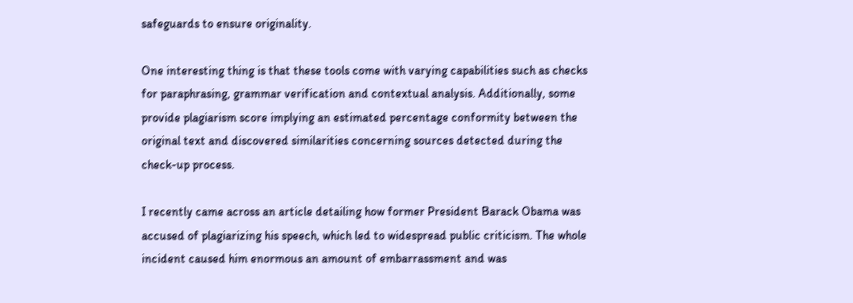safeguards to ensure originality.

One interesting thing is that these tools come with varying capabilities such as checks for paraphrasing, grammar verification and contextual analysis. Additionally, some provide plagiarism score implying an estimated percentage conformity between the original text and discovered similarities concerning sources detected during the check-up process.

I recently came across an article detailing how former President Barack Obama was accused of plagiarizing his speech, which led to widespread public criticism. The whole incident caused him enormous an amount of embarrassment and was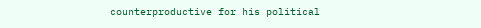counterproductive for his political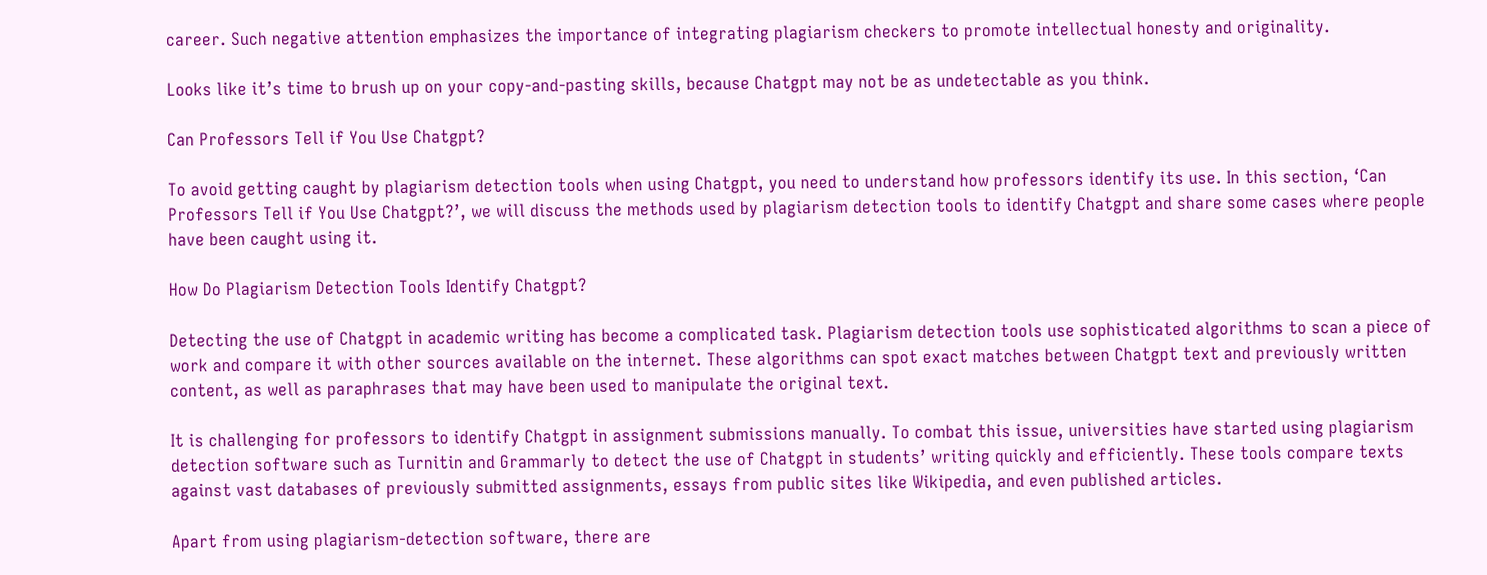career. Such negative attention emphasizes the importance of integrating plagiarism checkers to promote intellectual honesty and originality.

Looks like it’s time to brush up on your copy-and-pasting skills, because Chatgpt may not be as undetectable as you think.

Can Professors Tell if You Use Chatgpt?

To avoid getting caught by plagiarism detection tools when using Chatgpt, you need to understand how professors identify its use. In this section, ‘Can Professors Tell if You Use Chatgpt?’, we will discuss the methods used by plagiarism detection tools to identify Chatgpt and share some cases where people have been caught using it.

How Do Plagiarism Detection Tools Identify Chatgpt?

Detecting the use of Chatgpt in academic writing has become a complicated task. Plagiarism detection tools use sophisticated algorithms to scan a piece of work and compare it with other sources available on the internet. These algorithms can spot exact matches between Chatgpt text and previously written content, as well as paraphrases that may have been used to manipulate the original text.

It is challenging for professors to identify Chatgpt in assignment submissions manually. To combat this issue, universities have started using plagiarism detection software such as Turnitin and Grammarly to detect the use of Chatgpt in students’ writing quickly and efficiently. These tools compare texts against vast databases of previously submitted assignments, essays from public sites like Wikipedia, and even published articles.

Apart from using plagiarism-detection software, there are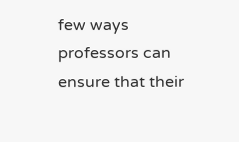few ways professors can ensure that their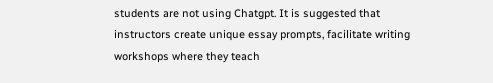students are not using Chatgpt. It is suggested that instructors create unique essay prompts, facilitate writing workshops where they teach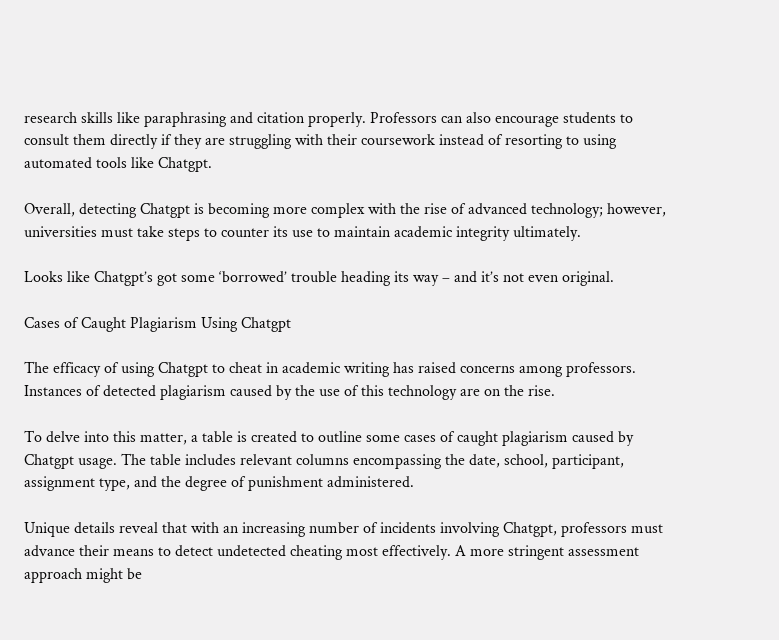research skills like paraphrasing and citation properly. Professors can also encourage students to consult them directly if they are struggling with their coursework instead of resorting to using automated tools like Chatgpt.

Overall, detecting Chatgpt is becoming more complex with the rise of advanced technology; however, universities must take steps to counter its use to maintain academic integrity ultimately.

Looks like Chatgpt’s got some ‘borrowed’ trouble heading its way – and it’s not even original.

Cases of Caught Plagiarism Using Chatgpt

The efficacy of using Chatgpt to cheat in academic writing has raised concerns among professors. Instances of detected plagiarism caused by the use of this technology are on the rise.

To delve into this matter, a table is created to outline some cases of caught plagiarism caused by Chatgpt usage. The table includes relevant columns encompassing the date, school, participant, assignment type, and the degree of punishment administered.

Unique details reveal that with an increasing number of incidents involving Chatgpt, professors must advance their means to detect undetected cheating most effectively. A more stringent assessment approach might be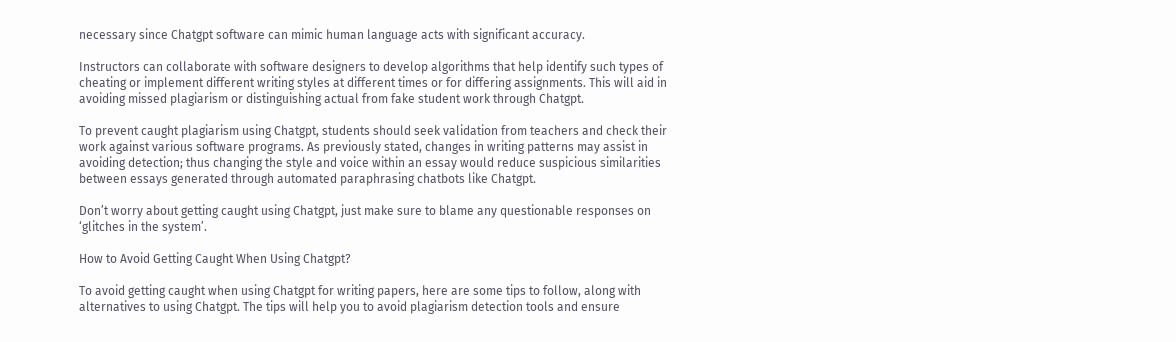necessary since Chatgpt software can mimic human language acts with significant accuracy.

Instructors can collaborate with software designers to develop algorithms that help identify such types of cheating or implement different writing styles at different times or for differing assignments. This will aid in avoiding missed plagiarism or distinguishing actual from fake student work through Chatgpt.

To prevent caught plagiarism using Chatgpt, students should seek validation from teachers and check their work against various software programs. As previously stated, changes in writing patterns may assist in avoiding detection; thus changing the style and voice within an essay would reduce suspicious similarities between essays generated through automated paraphrasing chatbots like Chatgpt.

Don’t worry about getting caught using Chatgpt, just make sure to blame any questionable responses on ‘glitches in the system’.

How to Avoid Getting Caught When Using Chatgpt?

To avoid getting caught when using Chatgpt for writing papers, here are some tips to follow, along with alternatives to using Chatgpt. The tips will help you to avoid plagiarism detection tools and ensure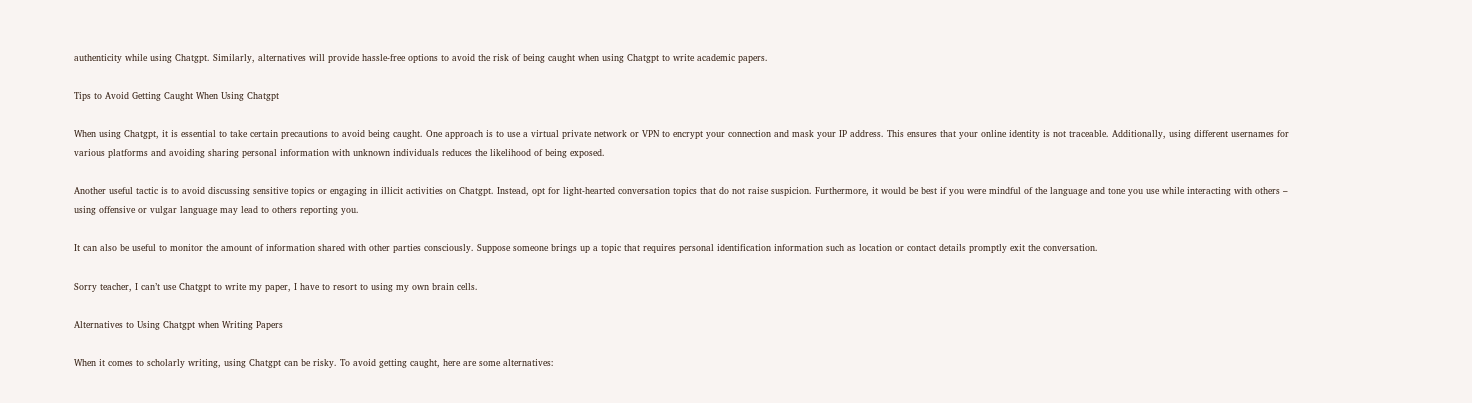authenticity while using Chatgpt. Similarly, alternatives will provide hassle-free options to avoid the risk of being caught when using Chatgpt to write academic papers.

Tips to Avoid Getting Caught When Using Chatgpt

When using Chatgpt, it is essential to take certain precautions to avoid being caught. One approach is to use a virtual private network or VPN to encrypt your connection and mask your IP address. This ensures that your online identity is not traceable. Additionally, using different usernames for various platforms and avoiding sharing personal information with unknown individuals reduces the likelihood of being exposed.

Another useful tactic is to avoid discussing sensitive topics or engaging in illicit activities on Chatgpt. Instead, opt for light-hearted conversation topics that do not raise suspicion. Furthermore, it would be best if you were mindful of the language and tone you use while interacting with others – using offensive or vulgar language may lead to others reporting you.

It can also be useful to monitor the amount of information shared with other parties consciously. Suppose someone brings up a topic that requires personal identification information such as location or contact details promptly exit the conversation.

Sorry teacher, I can’t use Chatgpt to write my paper, I have to resort to using my own brain cells.

Alternatives to Using Chatgpt when Writing Papers

When it comes to scholarly writing, using Chatgpt can be risky. To avoid getting caught, here are some alternatives: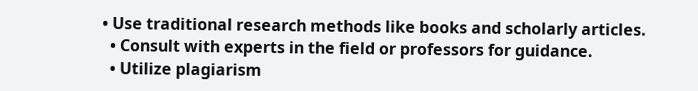• Use traditional research methods like books and scholarly articles.
  • Consult with experts in the field or professors for guidance.
  • Utilize plagiarism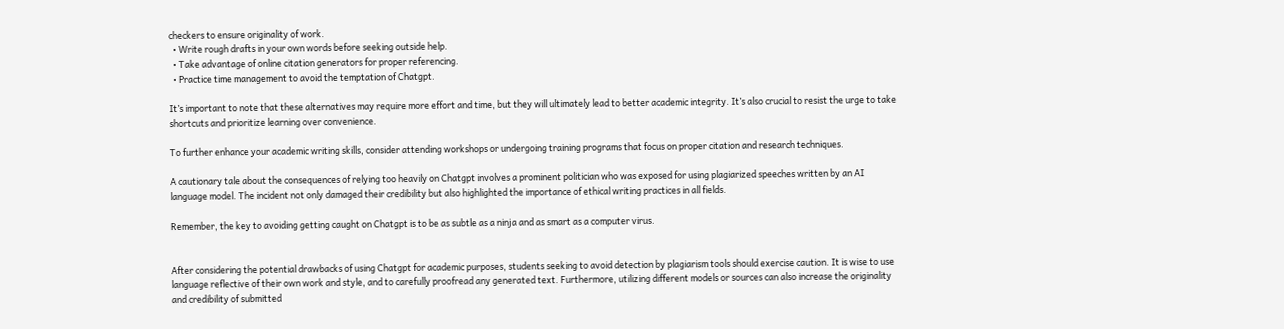checkers to ensure originality of work.
  • Write rough drafts in your own words before seeking outside help.
  • Take advantage of online citation generators for proper referencing.
  • Practice time management to avoid the temptation of Chatgpt.

It’s important to note that these alternatives may require more effort and time, but they will ultimately lead to better academic integrity. It’s also crucial to resist the urge to take shortcuts and prioritize learning over convenience.

To further enhance your academic writing skills, consider attending workshops or undergoing training programs that focus on proper citation and research techniques.

A cautionary tale about the consequences of relying too heavily on Chatgpt involves a prominent politician who was exposed for using plagiarized speeches written by an AI language model. The incident not only damaged their credibility but also highlighted the importance of ethical writing practices in all fields.

Remember, the key to avoiding getting caught on Chatgpt is to be as subtle as a ninja and as smart as a computer virus.


After considering the potential drawbacks of using Chatgpt for academic purposes, students seeking to avoid detection by plagiarism tools should exercise caution. It is wise to use language reflective of their own work and style, and to carefully proofread any generated text. Furthermore, utilizing different models or sources can also increase the originality and credibility of submitted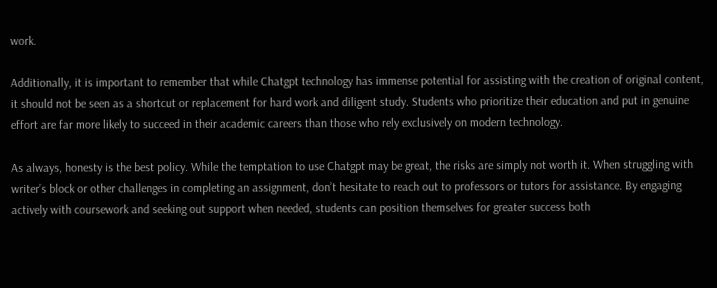work.

Additionally, it is important to remember that while Chatgpt technology has immense potential for assisting with the creation of original content, it should not be seen as a shortcut or replacement for hard work and diligent study. Students who prioritize their education and put in genuine effort are far more likely to succeed in their academic careers than those who rely exclusively on modern technology.

As always, honesty is the best policy. While the temptation to use Chatgpt may be great, the risks are simply not worth it. When struggling with writer’s block or other challenges in completing an assignment, don’t hesitate to reach out to professors or tutors for assistance. By engaging actively with coursework and seeking out support when needed, students can position themselves for greater success both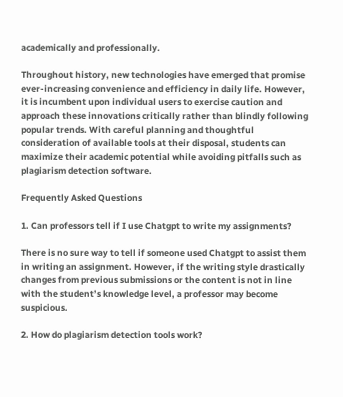academically and professionally.

Throughout history, new technologies have emerged that promise ever-increasing convenience and efficiency in daily life. However, it is incumbent upon individual users to exercise caution and approach these innovations critically rather than blindly following popular trends. With careful planning and thoughtful consideration of available tools at their disposal, students can maximize their academic potential while avoiding pitfalls such as plagiarism detection software.

Frequently Asked Questions

1. Can professors tell if I use Chatgpt to write my assignments?

There is no sure way to tell if someone used Chatgpt to assist them in writing an assignment. However, if the writing style drastically changes from previous submissions or the content is not in line with the student’s knowledge level, a professor may become suspicious.

2. How do plagiarism detection tools work?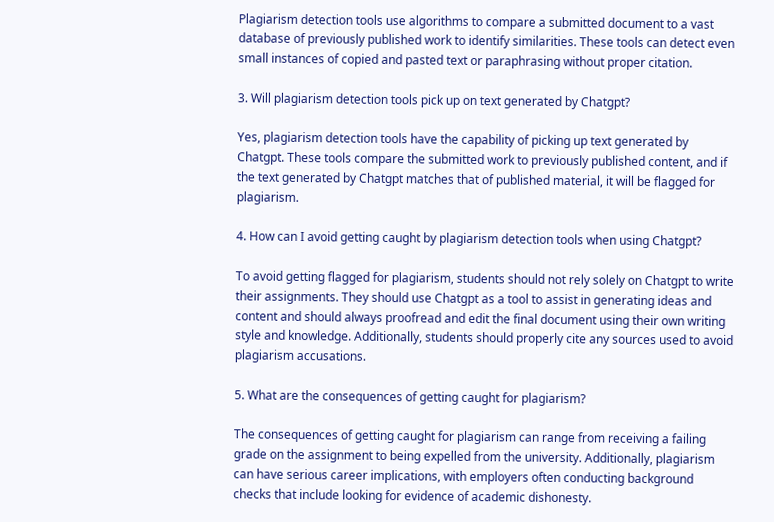Plagiarism detection tools use algorithms to compare a submitted document to a vast database of previously published work to identify similarities. These tools can detect even small instances of copied and pasted text or paraphrasing without proper citation.

3. Will plagiarism detection tools pick up on text generated by Chatgpt?

Yes, plagiarism detection tools have the capability of picking up text generated by Chatgpt. These tools compare the submitted work to previously published content, and if the text generated by Chatgpt matches that of published material, it will be flagged for plagiarism.

4. How can I avoid getting caught by plagiarism detection tools when using Chatgpt?

To avoid getting flagged for plagiarism, students should not rely solely on Chatgpt to write their assignments. They should use Chatgpt as a tool to assist in generating ideas and content and should always proofread and edit the final document using their own writing style and knowledge. Additionally, students should properly cite any sources used to avoid plagiarism accusations.

5. What are the consequences of getting caught for plagiarism?

The consequences of getting caught for plagiarism can range from receiving a failing grade on the assignment to being expelled from the university. Additionally, plagiarism can have serious career implications, with employers often conducting background checks that include looking for evidence of academic dishonesty.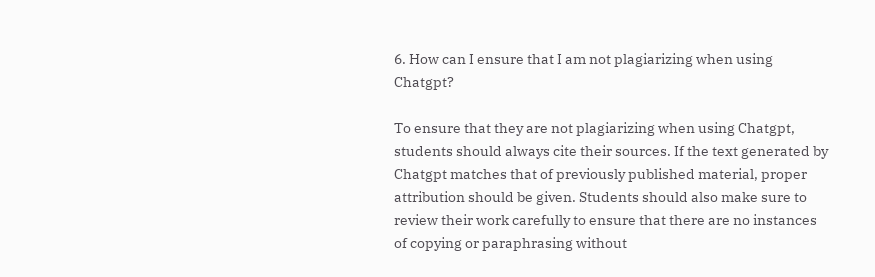6. How can I ensure that I am not plagiarizing when using Chatgpt?

To ensure that they are not plagiarizing when using Chatgpt, students should always cite their sources. If the text generated by Chatgpt matches that of previously published material, proper attribution should be given. Students should also make sure to review their work carefully to ensure that there are no instances of copying or paraphrasing without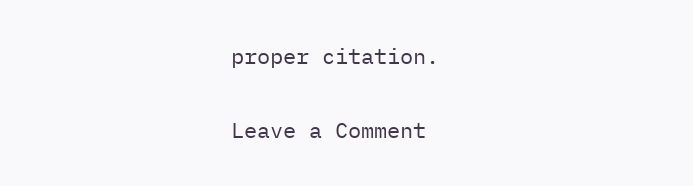proper citation.

Leave a Comment